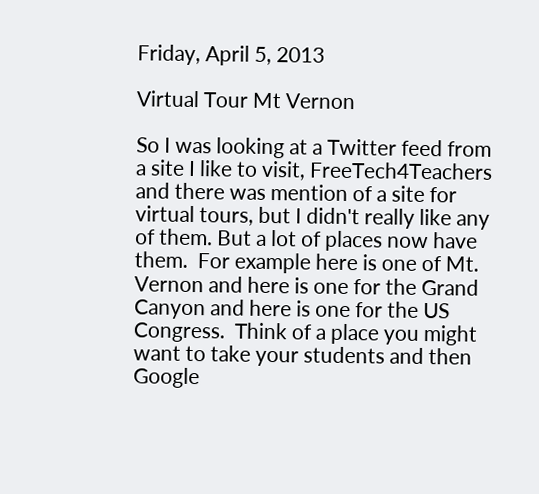Friday, April 5, 2013

Virtual Tour Mt Vernon

So I was looking at a Twitter feed from a site I like to visit, FreeTech4Teachers and there was mention of a site for virtual tours, but I didn't really like any of them. But a lot of places now have them.  For example here is one of Mt. Vernon and here is one for the Grand Canyon and here is one for the US Congress.  Think of a place you might want to take your students and then Google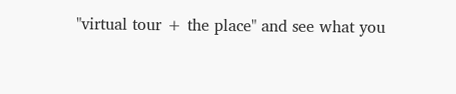"virtual tour + the place" and see what you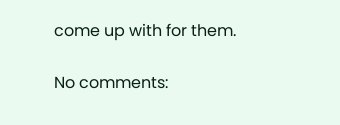come up with for them.

No comments: